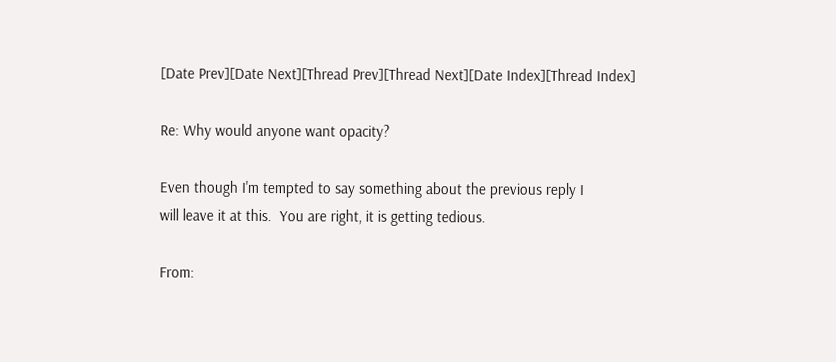[Date Prev][Date Next][Thread Prev][Thread Next][Date Index][Thread Index]

Re: Why would anyone want opacity?

Even though I'm tempted to say something about the previous reply I
will leave it at this.  You are right, it is getting tedious.

From: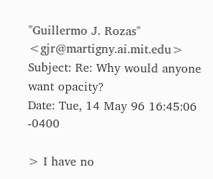"Guillermo J. Rozas" <gjr@martigny.ai.mit.edu>
Subject: Re: Why would anyone want opacity?
Date: Tue, 14 May 96 16:45:06 -0400

> I have no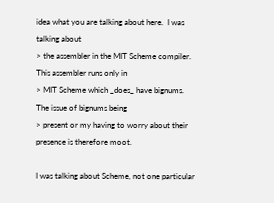idea what you are talking about here.  I was talking about
> the assembler in the MIT Scheme compiler.  This assembler runs only in
> MIT Scheme which _does_ have bignums.  The issue of bignums being
> present or my having to worry about their presence is therefore moot.

I was talking about Scheme, not one particular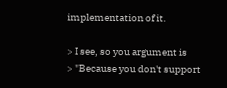implementation of it.

> I see, so you argument is
> "Because you don't support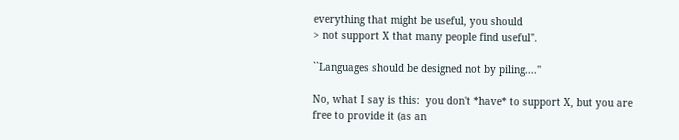everything that might be useful, you should
> not support X that many people find useful".

``Languages should be designed not by piling....''

No, what I say is this:  you don't *have* to support X, but you are
free to provide it (as an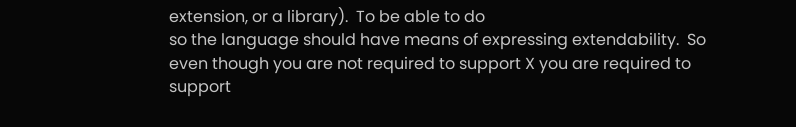extension, or a library).  To be able to do
so the language should have means of expressing extendability.  So
even though you are not required to support X you are required to
support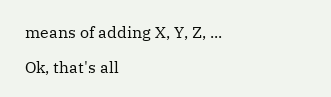means of adding X, Y, Z, ...

Ok, that's all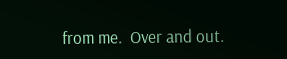from me.  Over and out.